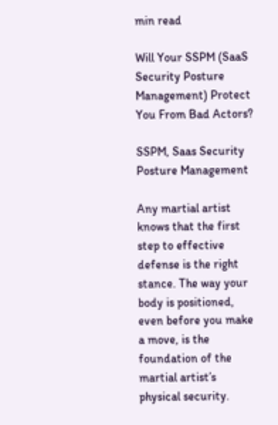min read

Will Your SSPM (SaaS Security Posture Management) Protect You From Bad Actors?

SSPM, Saas Security Posture Management

Any martial artist knows that the first step to effective defense is the right stance. The way your body is positioned, even before you make a move, is the foundation of the martial artist’s physical security.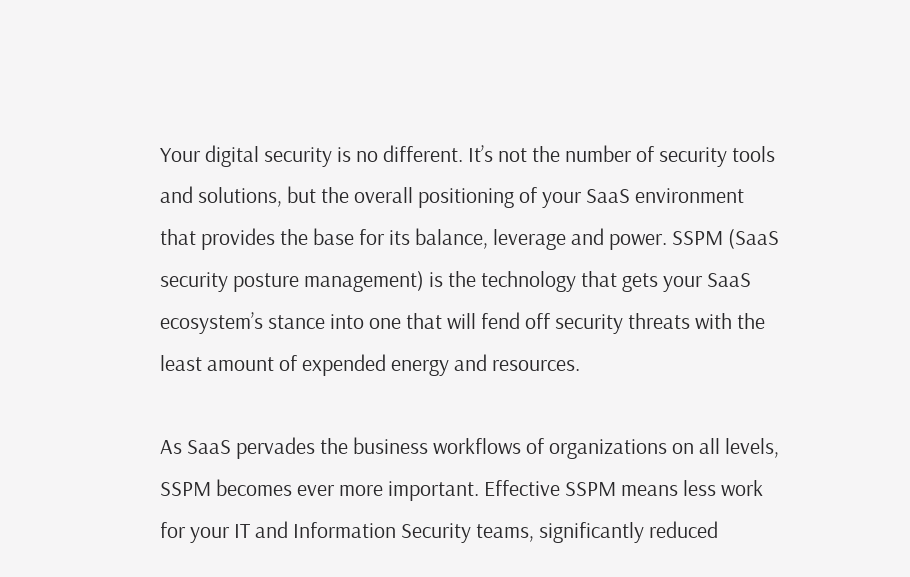Your digital security is no different. It’s not the number of security tools and solutions, but the overall positioning of your SaaS environment that provides the base for its balance, leverage and power. SSPM (SaaS security posture management) is the technology that gets your SaaS ecosystem’s stance into one that will fend off security threats with the least amount of expended energy and resources.

As SaaS pervades the business workflows of organizations on all levels, SSPM becomes ever more important. Effective SSPM means less work for your IT and Information Security teams, significantly reduced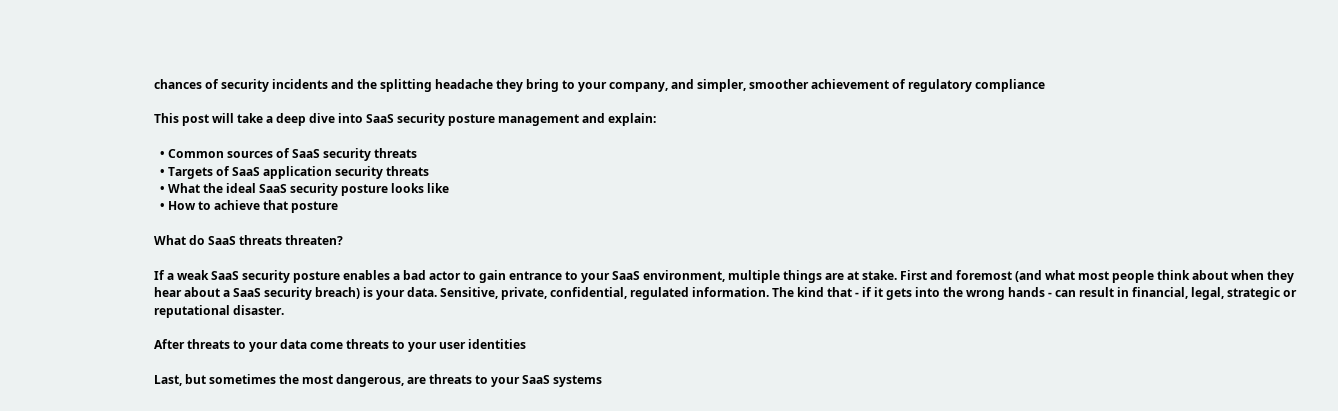chances of security incidents and the splitting headache they bring to your company, and simpler, smoother achievement of regulatory compliance

This post will take a deep dive into SaaS security posture management and explain:

  • Common sources of SaaS security threats
  • Targets of SaaS application security threats
  • What the ideal SaaS security posture looks like
  • How to achieve that posture

What do SaaS threats threaten?

If a weak SaaS security posture enables a bad actor to gain entrance to your SaaS environment, multiple things are at stake. First and foremost (and what most people think about when they hear about a SaaS security breach) is your data. Sensitive, private, confidential, regulated information. The kind that - if it gets into the wrong hands - can result in financial, legal, strategic or reputational disaster.

After threats to your data come threats to your user identities

Last, but sometimes the most dangerous, are threats to your SaaS systems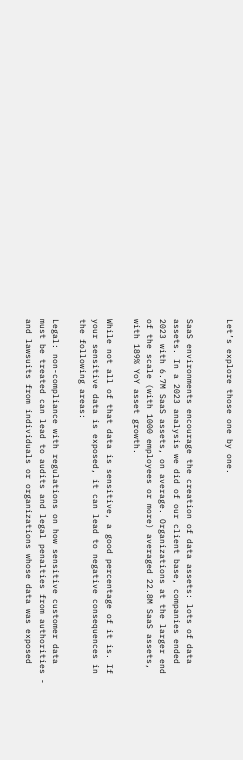Let’s explore those one by one.


SaaS environments encourage the creation of data assets: lots of data assets. In a 2023 analysis we did of our client base, companies ended 2023 with 6.7M SaaS assets, on average. Organizations at the larger end of the scale (with 1000 employees or more) averaged 22.8M SaaS assets, with 189% YoY asset growth.

While not all of that data is sensitive, a good percentage of it is. If your sensitive data is exposed, it can lead to negative consequences in the following areas:

Legal: non-compliance with regulations on how sensitive customer data must be treated can lead to audits and legal penalties from authorities - and lawsuits from individuals or organizations whose data was exposed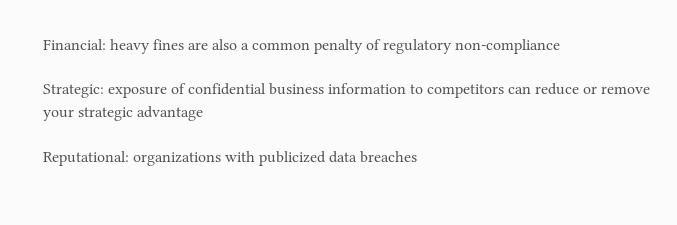Financial: heavy fines are also a common penalty of regulatory non-compliance

Strategic: exposure of confidential business information to competitors can reduce or remove your strategic advantage

Reputational: organizations with publicized data breaches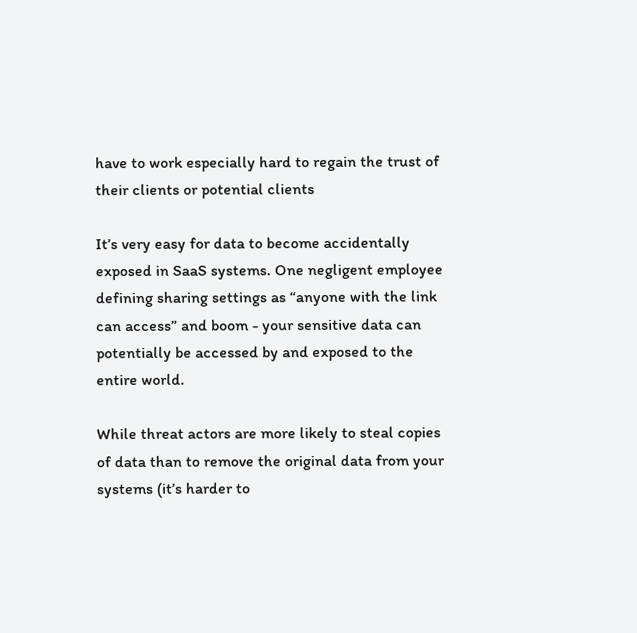have to work especially hard to regain the trust of their clients or potential clients

It’s very easy for data to become accidentally exposed in SaaS systems. One negligent employee defining sharing settings as “anyone with the link can access” and boom - your sensitive data can potentially be accessed by and exposed to the entire world.

While threat actors are more likely to steal copies of data than to remove the original data from your systems (it’s harder to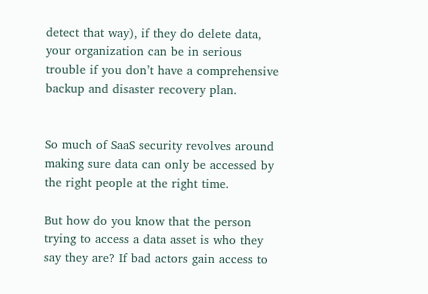detect that way), if they do delete data, your organization can be in serious trouble if you don’t have a comprehensive backup and disaster recovery plan.


So much of SaaS security revolves around making sure data can only be accessed by the right people at the right time.

But how do you know that the person trying to access a data asset is who they say they are? If bad actors gain access to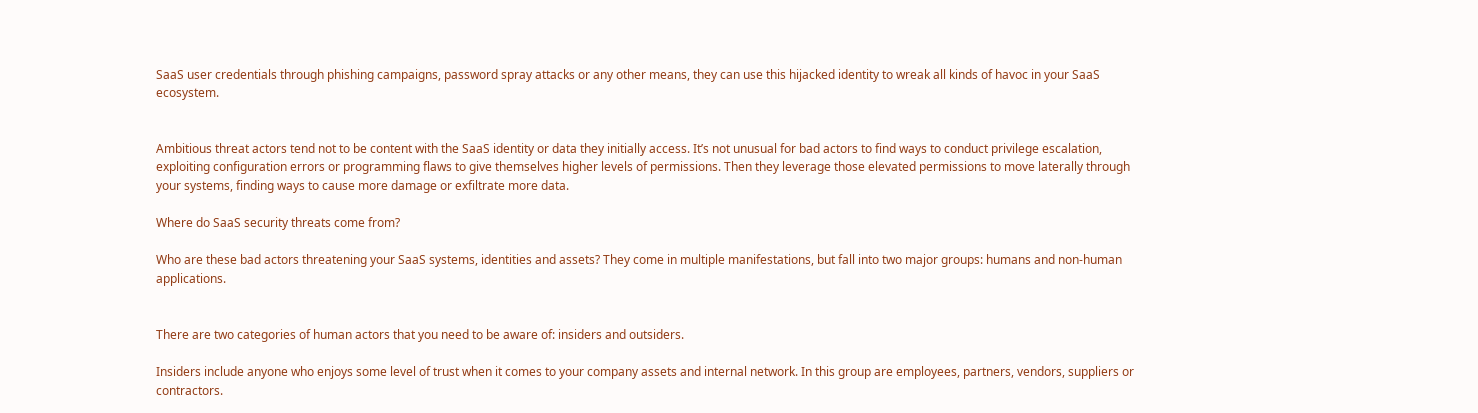SaaS user credentials through phishing campaigns, password spray attacks or any other means, they can use this hijacked identity to wreak all kinds of havoc in your SaaS ecosystem.


Ambitious threat actors tend not to be content with the SaaS identity or data they initially access. It’s not unusual for bad actors to find ways to conduct privilege escalation, exploiting configuration errors or programming flaws to give themselves higher levels of permissions. Then they leverage those elevated permissions to move laterally through your systems, finding ways to cause more damage or exfiltrate more data.

Where do SaaS security threats come from?

Who are these bad actors threatening your SaaS systems, identities and assets? They come in multiple manifestations, but fall into two major groups: humans and non-human applications.


There are two categories of human actors that you need to be aware of: insiders and outsiders.

Insiders include anyone who enjoys some level of trust when it comes to your company assets and internal network. In this group are employees, partners, vendors, suppliers or contractors.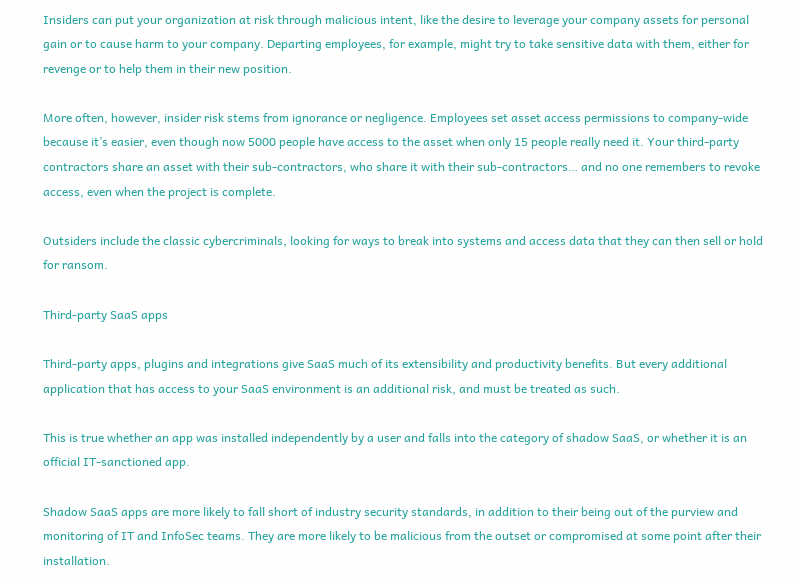Insiders can put your organization at risk through malicious intent, like the desire to leverage your company assets for personal gain or to cause harm to your company. Departing employees, for example, might try to take sensitive data with them, either for revenge or to help them in their new position.

More often, however, insider risk stems from ignorance or negligence. Employees set asset access permissions to company-wide because it’s easier, even though now 5000 people have access to the asset when only 15 people really need it. Your third-party contractors share an asset with their sub-contractors, who share it with their sub-contractors… and no one remembers to revoke access, even when the project is complete.

Outsiders include the classic cybercriminals, looking for ways to break into systems and access data that they can then sell or hold for ransom.

Third-party SaaS apps

Third-party apps, plugins and integrations give SaaS much of its extensibility and productivity benefits. But every additional application that has access to your SaaS environment is an additional risk, and must be treated as such.

This is true whether an app was installed independently by a user and falls into the category of shadow SaaS, or whether it is an official IT-sanctioned app.

Shadow SaaS apps are more likely to fall short of industry security standards, in addition to their being out of the purview and monitoring of IT and InfoSec teams. They are more likely to be malicious from the outset or compromised at some point after their installation.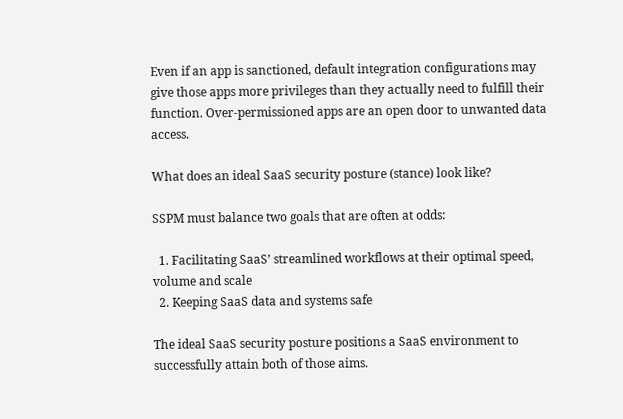Even if an app is sanctioned, default integration configurations may give those apps more privileges than they actually need to fulfill their function. Over-permissioned apps are an open door to unwanted data access.

What does an ideal SaaS security posture (stance) look like?

SSPM must balance two goals that are often at odds:

  1. Facilitating SaaS’ streamlined workflows at their optimal speed, volume and scale
  2. Keeping SaaS data and systems safe

The ideal SaaS security posture positions a SaaS environment to successfully attain both of those aims.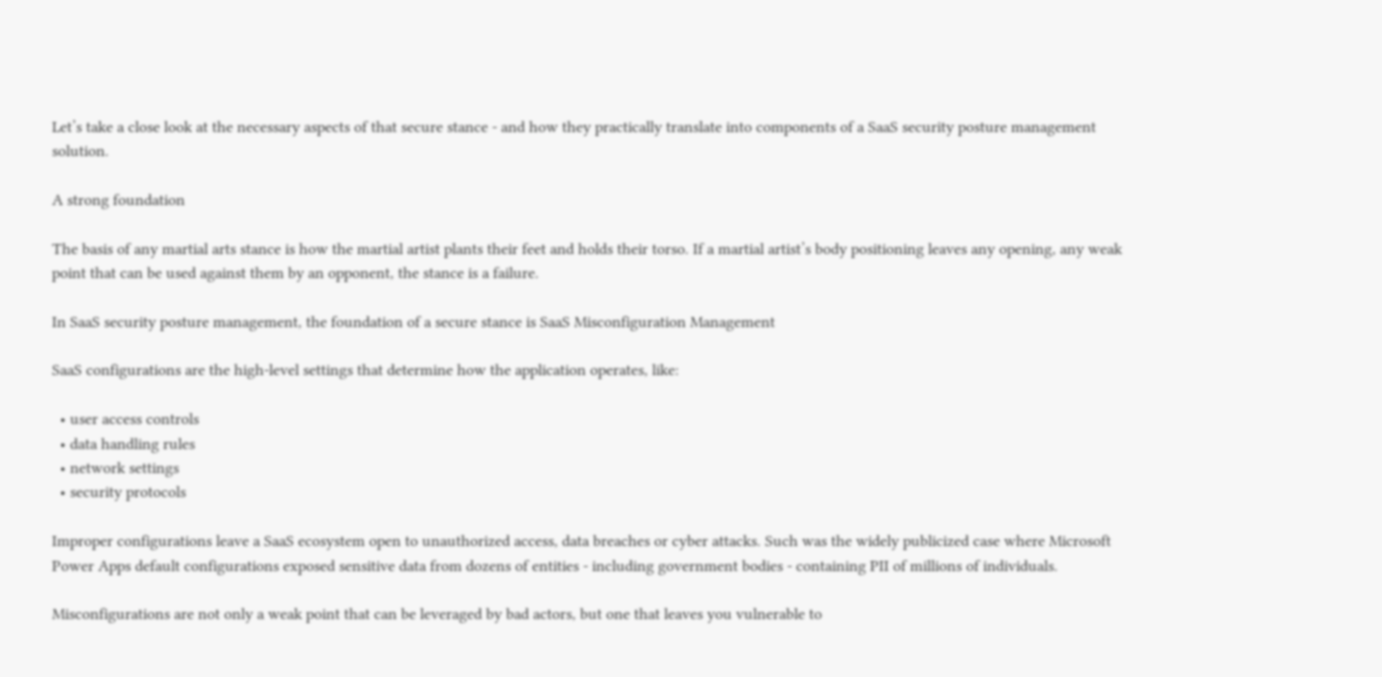Let’s take a close look at the necessary aspects of that secure stance - and how they practically translate into components of a SaaS security posture management solution.

A strong foundation

The basis of any martial arts stance is how the martial artist plants their feet and holds their torso. If a martial artist’s body positioning leaves any opening, any weak point that can be used against them by an opponent, the stance is a failure.

In SaaS security posture management, the foundation of a secure stance is SaaS Misconfiguration Management

SaaS configurations are the high-level settings that determine how the application operates, like:

  • user access controls
  • data handling rules
  • network settings
  • security protocols

Improper configurations leave a SaaS ecosystem open to unauthorized access, data breaches or cyber attacks. Such was the widely publicized case where Microsoft Power Apps default configurations exposed sensitive data from dozens of entities - including government bodies - containing PII of millions of individuals.

Misconfigurations are not only a weak point that can be leveraged by bad actors, but one that leaves you vulnerable to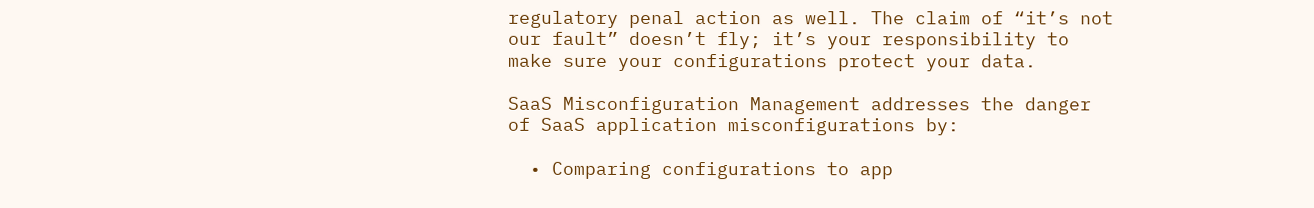regulatory penal action as well. The claim of “it’s not our fault” doesn’t fly; it’s your responsibility to make sure your configurations protect your data.

SaaS Misconfiguration Management addresses the danger of SaaS application misconfigurations by:

  • Comparing configurations to app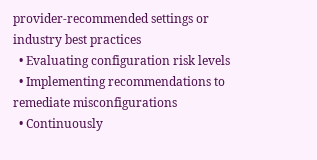provider-recommended settings or industry best practices
  • Evaluating configuration risk levels
  • Implementing recommendations to remediate misconfigurations
  • Continuously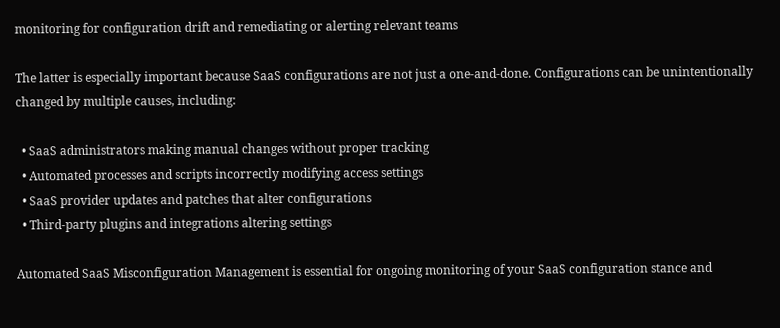monitoring for configuration drift and remediating or alerting relevant teams

The latter is especially important because SaaS configurations are not just a one-and-done. Configurations can be unintentionally changed by multiple causes, including:

  • SaaS administrators making manual changes without proper tracking
  • Automated processes and scripts incorrectly modifying access settings
  • SaaS provider updates and patches that alter configurations
  • Third-party plugins and integrations altering settings

Automated SaaS Misconfiguration Management is essential for ongoing monitoring of your SaaS configuration stance and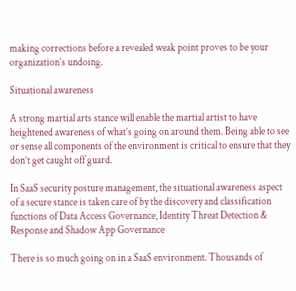making corrections before a revealed weak point proves to be your organization’s undoing.

Situational awareness

A strong martial arts stance will enable the martial artist to have heightened awareness of what’s going on around them. Being able to see or sense all components of the environment is critical to ensure that they don’t get caught off guard.

In SaaS security posture management, the situational awareness aspect of a secure stance is taken care of by the discovery and classification functions of Data Access Governance, Identity Threat Detection & Response and Shadow App Governance

There is so much going on in a SaaS environment. Thousands of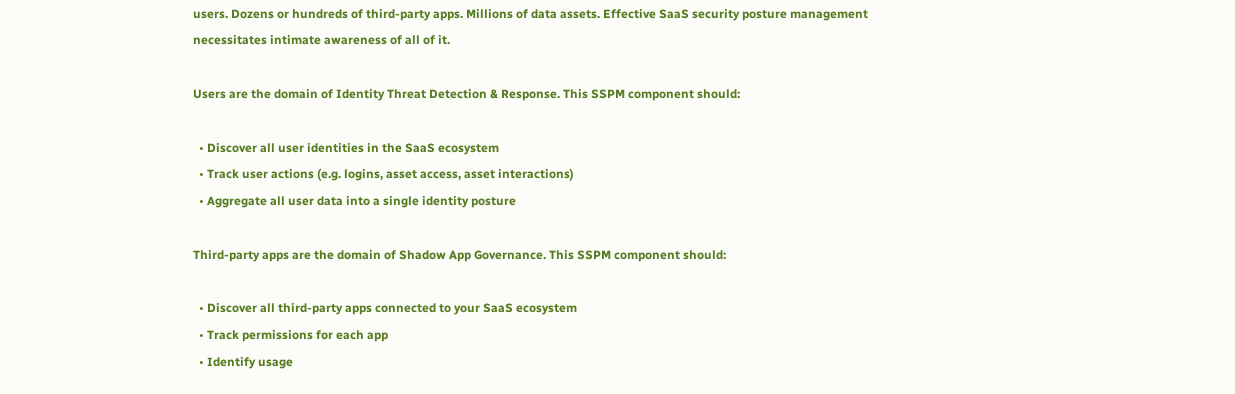users. Dozens or hundreds of third-party apps. Millions of data assets. Effective SaaS security posture management necessitates intimate awareness of all of it.

Users are the domain of Identity Threat Detection & Response. This SSPM component should:

  • Discover all user identities in the SaaS ecosystem
  • Track user actions (e.g. logins, asset access, asset interactions)
  • Aggregate all user data into a single identity posture

Third-party apps are the domain of Shadow App Governance. This SSPM component should:

  • Discover all third-party apps connected to your SaaS ecosystem
  • Track permissions for each app
  • Identify usage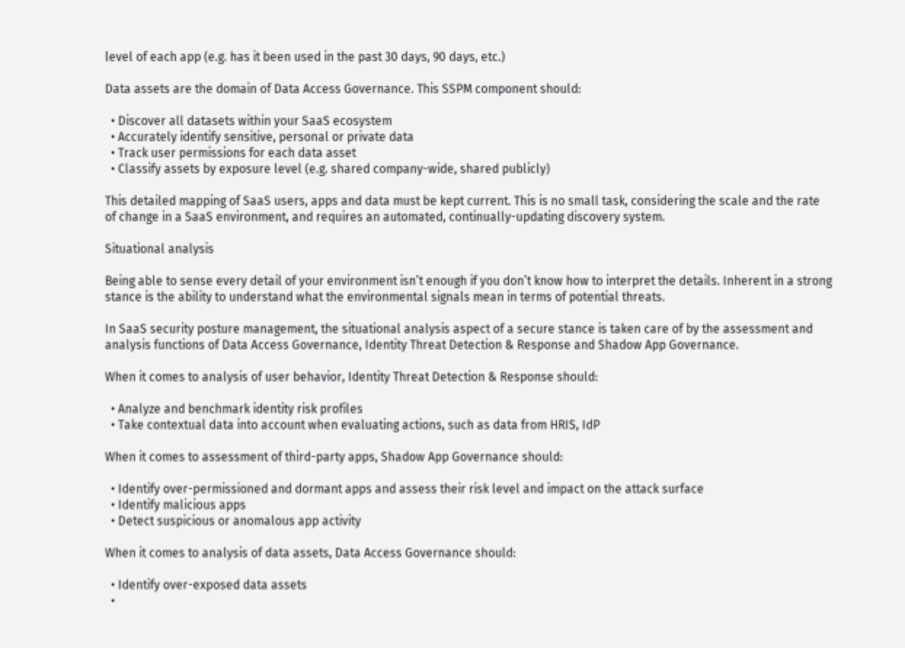level of each app (e.g. has it been used in the past 30 days, 90 days, etc.)

Data assets are the domain of Data Access Governance. This SSPM component should:

  • Discover all datasets within your SaaS ecosystem
  • Accurately identify sensitive, personal or private data
  • Track user permissions for each data asset
  • Classify assets by exposure level (e.g. shared company-wide, shared publicly)

This detailed mapping of SaaS users, apps and data must be kept current. This is no small task, considering the scale and the rate of change in a SaaS environment, and requires an automated, continually-updating discovery system.

Situational analysis

Being able to sense every detail of your environment isn’t enough if you don’t know how to interpret the details. Inherent in a strong stance is the ability to understand what the environmental signals mean in terms of potential threats.

In SaaS security posture management, the situational analysis aspect of a secure stance is taken care of by the assessment and analysis functions of Data Access Governance, Identity Threat Detection & Response and Shadow App Governance.

When it comes to analysis of user behavior, Identity Threat Detection & Response should:

  • Analyze and benchmark identity risk profiles
  • Take contextual data into account when evaluating actions, such as data from HRIS, IdP

When it comes to assessment of third-party apps, Shadow App Governance should:

  • Identify over-permissioned and dormant apps and assess their risk level and impact on the attack surface
  • Identify malicious apps
  • Detect suspicious or anomalous app activity

When it comes to analysis of data assets, Data Access Governance should:

  • Identify over-exposed data assets
  •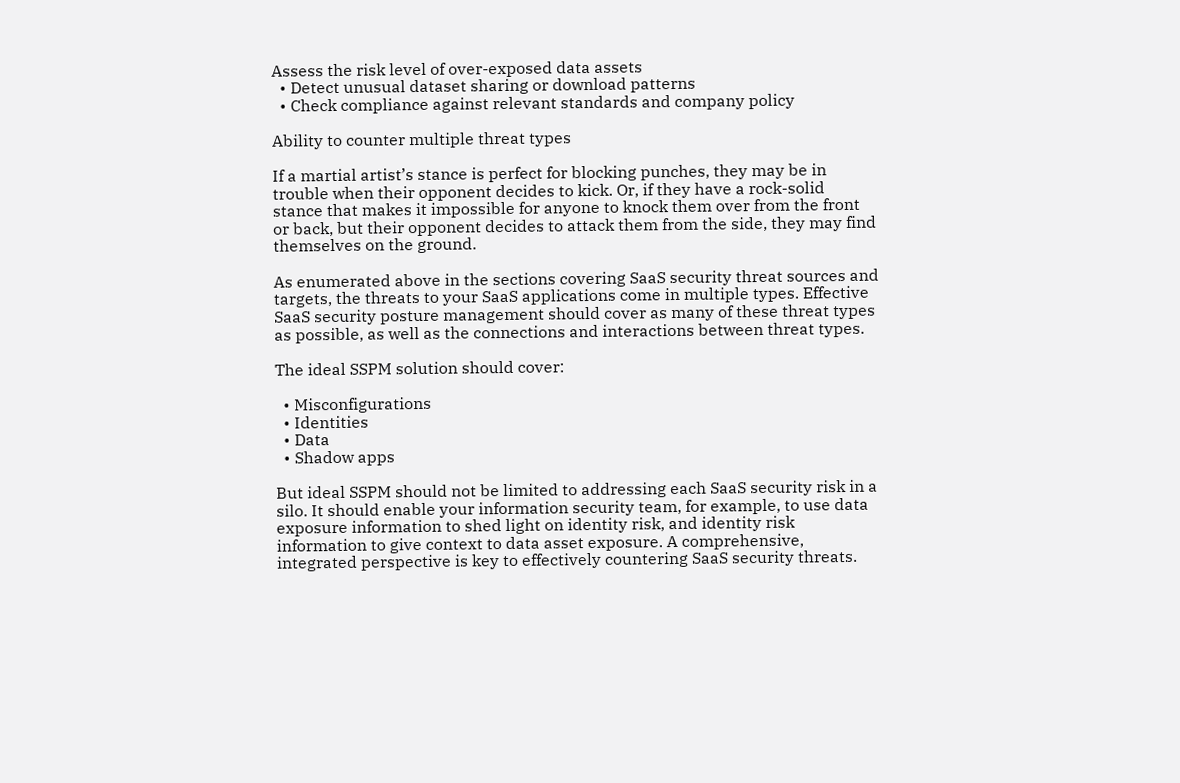Assess the risk level of over-exposed data assets
  • Detect unusual dataset sharing or download patterns
  • Check compliance against relevant standards and company policy

Ability to counter multiple threat types

If a martial artist’s stance is perfect for blocking punches, they may be in trouble when their opponent decides to kick. Or, if they have a rock-solid stance that makes it impossible for anyone to knock them over from the front or back, but their opponent decides to attack them from the side, they may find themselves on the ground.

As enumerated above in the sections covering SaaS security threat sources and targets, the threats to your SaaS applications come in multiple types. Effective SaaS security posture management should cover as many of these threat types as possible, as well as the connections and interactions between threat types.

The ideal SSPM solution should cover:

  • Misconfigurations
  • Identities
  • Data
  • Shadow apps

But ideal SSPM should not be limited to addressing each SaaS security risk in a silo. It should enable your information security team, for example, to use data exposure information to shed light on identity risk, and identity risk information to give context to data asset exposure. A comprehensive, integrated perspective is key to effectively countering SaaS security threats.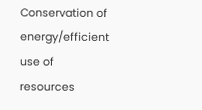Conservation of energy/efficient use of resources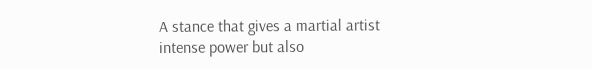A stance that gives a martial artist intense power but also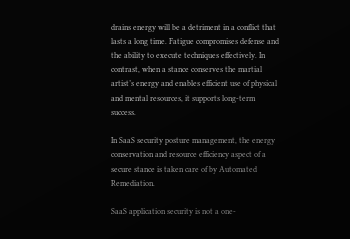drains energy will be a detriment in a conflict that lasts a long time. Fatigue compromises defense and the ability to execute techniques effectively. In contrast, when a stance conserves the martial artist’s energy and enables efficient use of physical and mental resources, it supports long-term success.

In SaaS security posture management, the energy conservation and resource efficiency aspect of a secure stance is taken care of by Automated Remediation.

SaaS application security is not a one-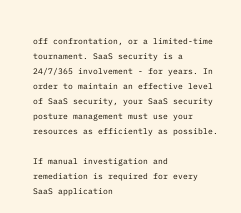off confrontation, or a limited-time tournament. SaaS security is a 24/7/365 involvement - for years. In order to maintain an effective level of SaaS security, your SaaS security posture management must use your resources as efficiently as possible.

If manual investigation and remediation is required for every SaaS application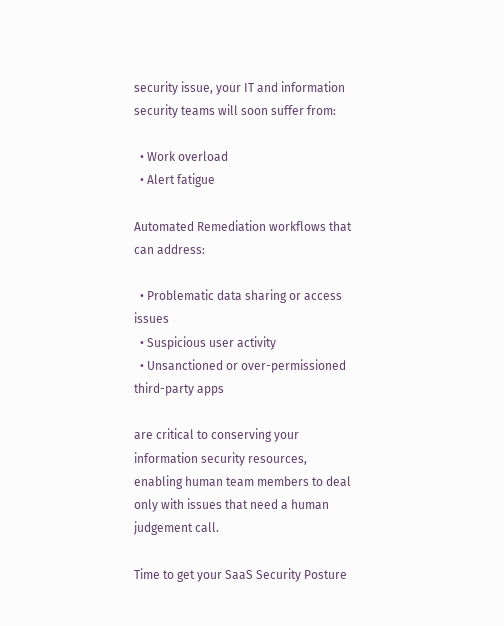security issue, your IT and information security teams will soon suffer from:

  • Work overload
  • Alert fatigue

Automated Remediation workflows that can address:

  • Problematic data sharing or access issues
  • Suspicious user activity
  • Unsanctioned or over-permissioned third-party apps

are critical to conserving your information security resources, enabling human team members to deal only with issues that need a human judgement call.

Time to get your SaaS Security Posture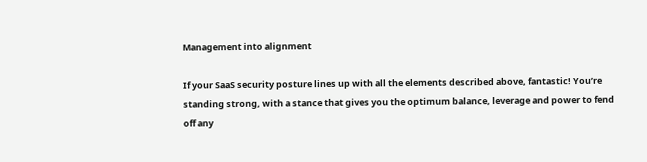Management into alignment

If your SaaS security posture lines up with all the elements described above, fantastic! You’re standing strong, with a stance that gives you the optimum balance, leverage and power to fend off any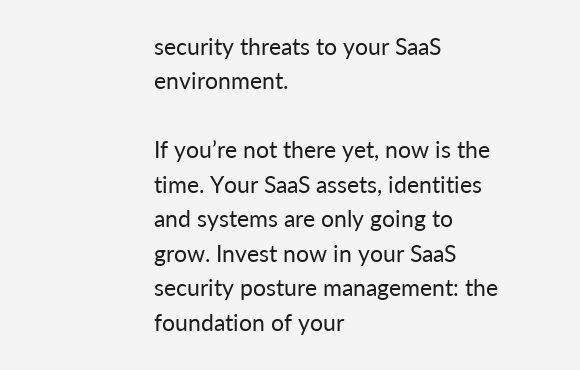security threats to your SaaS environment.

If you’re not there yet, now is the time. Your SaaS assets, identities and systems are only going to grow. Invest now in your SaaS security posture management: the foundation of your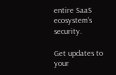entire SaaS ecosystem’s security.

Get updates to your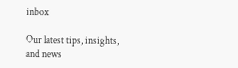inbox

Our latest tips, insights, and news